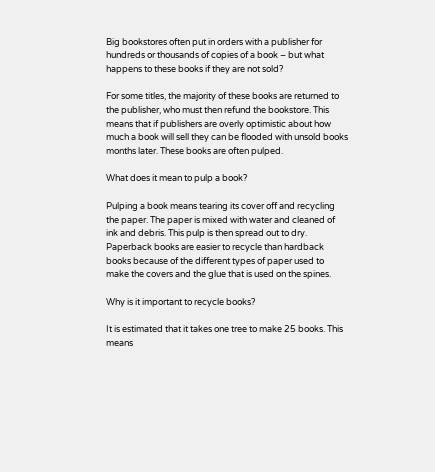Big bookstores often put in orders with a publisher for hundreds or thousands of copies of a book – but what happens to these books if they are not sold?

For some titles, the majority of these books are returned to the publisher, who must then refund the bookstore. This means that if publishers are overly optimistic about how much a book will sell they can be flooded with unsold books months later. These books are often pulped.

What does it mean to pulp a book?

Pulping a book means tearing its cover off and recycling the paper. The paper is mixed with water and cleaned of ink and debris. This pulp is then spread out to dry. Paperback books are easier to recycle than hardback books because of the different types of paper used to make the covers and the glue that is used on the spines.

Why is it important to recycle books?

It is estimated that it takes one tree to make 25 books. This means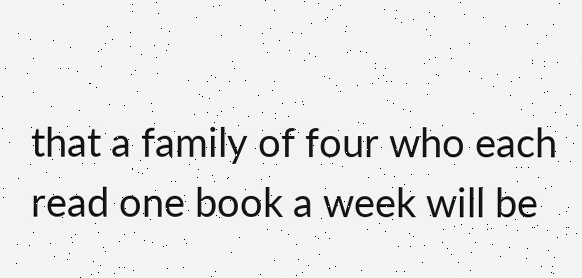that a family of four who each read one book a week will be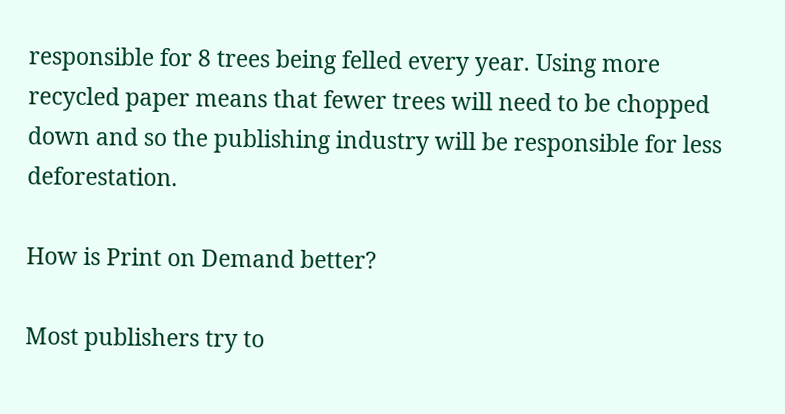responsible for 8 trees being felled every year. Using more recycled paper means that fewer trees will need to be chopped down and so the publishing industry will be responsible for less deforestation.

How is Print on Demand better?

Most publishers try to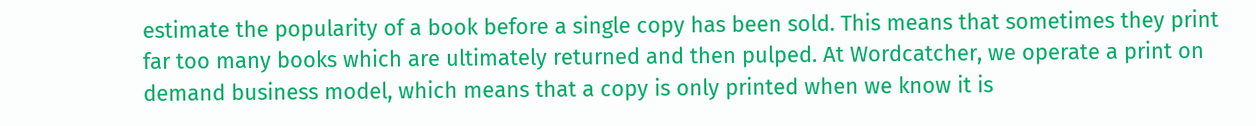estimate the popularity of a book before a single copy has been sold. This means that sometimes they print far too many books which are ultimately returned and then pulped. At Wordcatcher, we operate a print on demand business model, which means that a copy is only printed when we know it is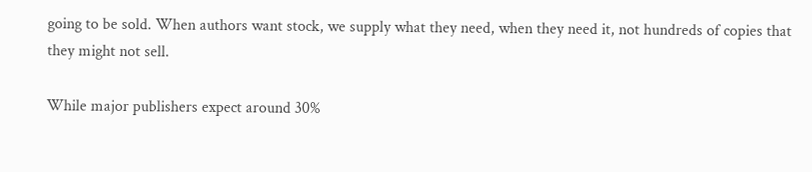going to be sold. When authors want stock, we supply what they need, when they need it, not hundreds of copies that they might not sell.

While major publishers expect around 30%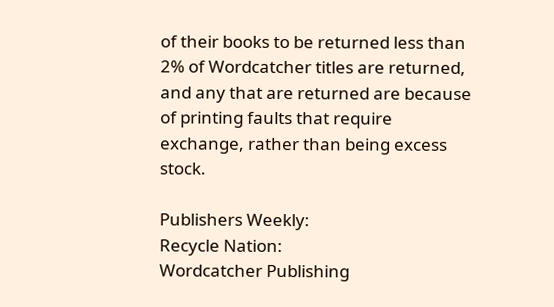of their books to be returned less than 2% of Wordcatcher titles are returned, and any that are returned are because of printing faults that require exchange, rather than being excess stock.

Publishers Weekly:
Recycle Nation:
Wordcatcher Publishing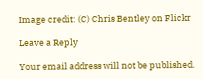Image credit: (C) Chris Bentley on Flickr

Leave a Reply

Your email address will not be published.